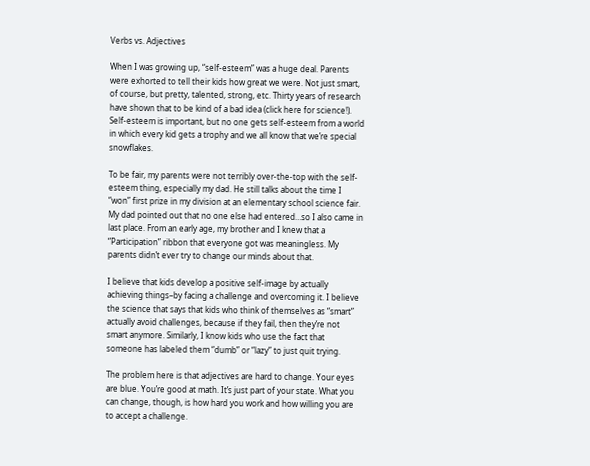Verbs vs. Adjectives

When I was growing up, “self-esteem” was a huge deal. Parents were exhorted to tell their kids how great we were. Not just smart, of course, but pretty, talented, strong, etc. Thirty years of research have shown that to be kind of a bad idea (click here for science!). Self-esteem is important, but no one gets self-esteem from a world in which every kid gets a trophy and we all know that we’re special snowflakes.

To be fair, my parents were not terribly over-the-top with the self-esteem thing, especially my dad. He still talks about the time I “won” first prize in my division at an elementary school science fair. My dad pointed out that no one else had entered…so I also came in last place. From an early age, my brother and I knew that a “Participation” ribbon that everyone got was meaningless. My parents didn’t ever try to change our minds about that.

I believe that kids develop a positive self-image by actually achieving things–by facing a challenge and overcoming it. I believe the science that says that kids who think of themselves as “smart” actually avoid challenges, because if they fail, then they’re not smart anymore. Similarly, I know kids who use the fact that someone has labeled them “dumb” or “lazy” to just quit trying.

The problem here is that adjectives are hard to change. Your eyes are blue. You’re good at math. It’s just part of your state. What you can change, though, is how hard you work and how willing you are to accept a challenge.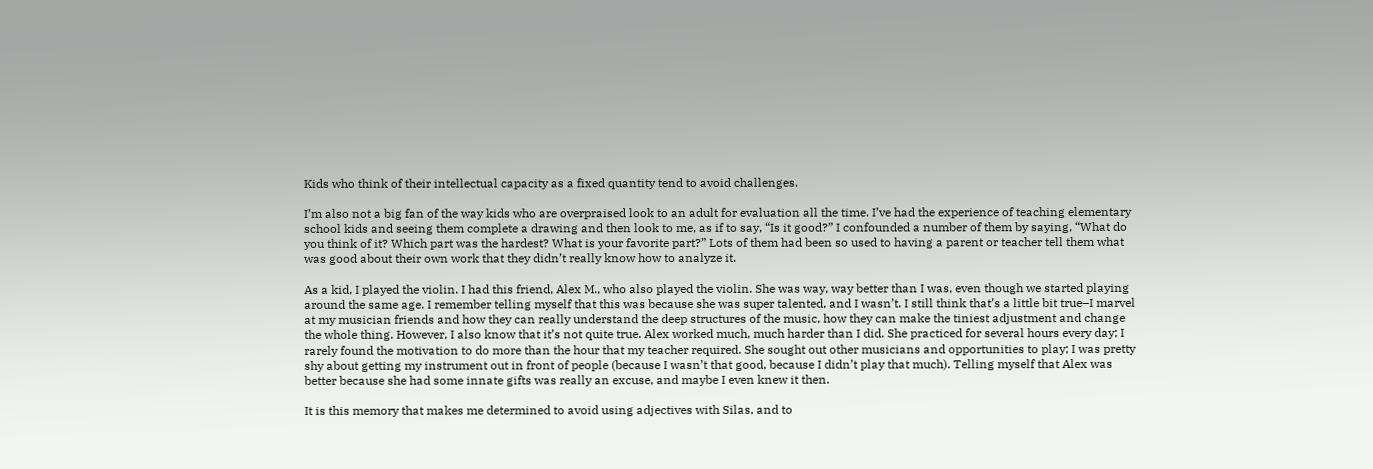Kids who think of their intellectual capacity as a fixed quantity tend to avoid challenges.

I’m also not a big fan of the way kids who are overpraised look to an adult for evaluation all the time. I’ve had the experience of teaching elementary school kids and seeing them complete a drawing and then look to me, as if to say, “Is it good?” I confounded a number of them by saying, “What do you think of it? Which part was the hardest? What is your favorite part?” Lots of them had been so used to having a parent or teacher tell them what was good about their own work that they didn’t really know how to analyze it.

As a kid, I played the violin. I had this friend, Alex M., who also played the violin. She was way, way better than I was, even though we started playing around the same age. I remember telling myself that this was because she was super talented, and I wasn’t. I still think that’s a little bit true–I marvel at my musician friends and how they can really understand the deep structures of the music, how they can make the tiniest adjustment and change the whole thing. However, I also know that it’s not quite true. Alex worked much, much harder than I did. She practiced for several hours every day; I rarely found the motivation to do more than the hour that my teacher required. She sought out other musicians and opportunities to play; I was pretty shy about getting my instrument out in front of people (because I wasn’t that good, because I didn’t play that much). Telling myself that Alex was better because she had some innate gifts was really an excuse, and maybe I even knew it then.

It is this memory that makes me determined to avoid using adjectives with Silas, and to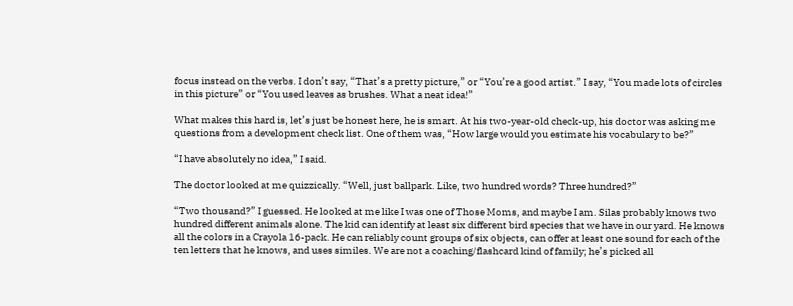focus instead on the verbs. I don’t say, “That’s a pretty picture,” or “You’re a good artist.” I say, “You made lots of circles in this picture” or “You used leaves as brushes. What a neat idea!”

What makes this hard is, let’s just be honest here, he is smart. At his two-year-old check-up, his doctor was asking me questions from a development check list. One of them was, “How large would you estimate his vocabulary to be?”

“I have absolutely no idea,” I said.

The doctor looked at me quizzically. “Well, just ballpark. Like, two hundred words? Three hundred?”

“Two thousand?” I guessed. He looked at me like I was one of Those Moms, and maybe I am. Silas probably knows two hundred different animals alone. The kid can identify at least six different bird species that we have in our yard. He knows all the colors in a Crayola 16-pack. He can reliably count groups of six objects, can offer at least one sound for each of the ten letters that he knows, and uses similes. We are not a coaching/flashcard kind of family; he’s picked all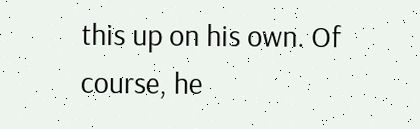this up on his own. Of course, he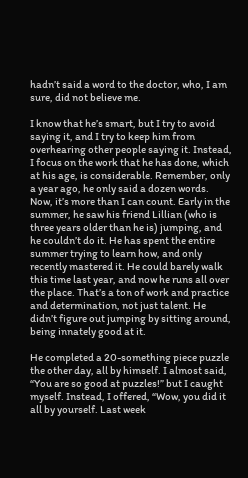hadn’t said a word to the doctor, who, I am sure, did not believe me.

I know that he’s smart, but I try to avoid saying it, and I try to keep him from overhearing other people saying it. Instead, I focus on the work that he has done, which at his age, is considerable. Remember, only a year ago, he only said a dozen words. Now, it’s more than I can count. Early in the summer, he saw his friend Lillian (who is three years older than he is) jumping, and he couldn’t do it. He has spent the entire summer trying to learn how, and only recently mastered it. He could barely walk this time last year, and now he runs all over the place. That’s a ton of work and practice and determination, not just talent. He didn’t figure out jumping by sitting around, being innately good at it.

He completed a 20-something piece puzzle the other day, all by himself. I almost said, “You are so good at puzzles!” but I caught myself. Instead, I offered, “Wow, you did it all by yourself. Last week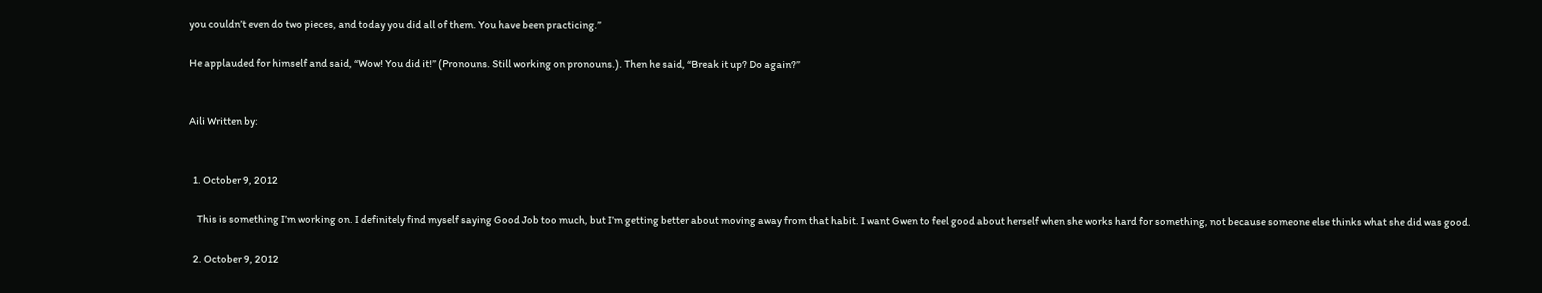you couldn’t even do two pieces, and today you did all of them. You have been practicing.”

He applauded for himself and said, “Wow! You did it!” (Pronouns. Still working on pronouns.). Then he said, “Break it up? Do again?”


Aili Written by:


  1. October 9, 2012

    This is something I’m working on. I definitely find myself saying Good Job too much, but I’m getting better about moving away from that habit. I want Gwen to feel good about herself when she works hard for something, not because someone else thinks what she did was good.

  2. October 9, 2012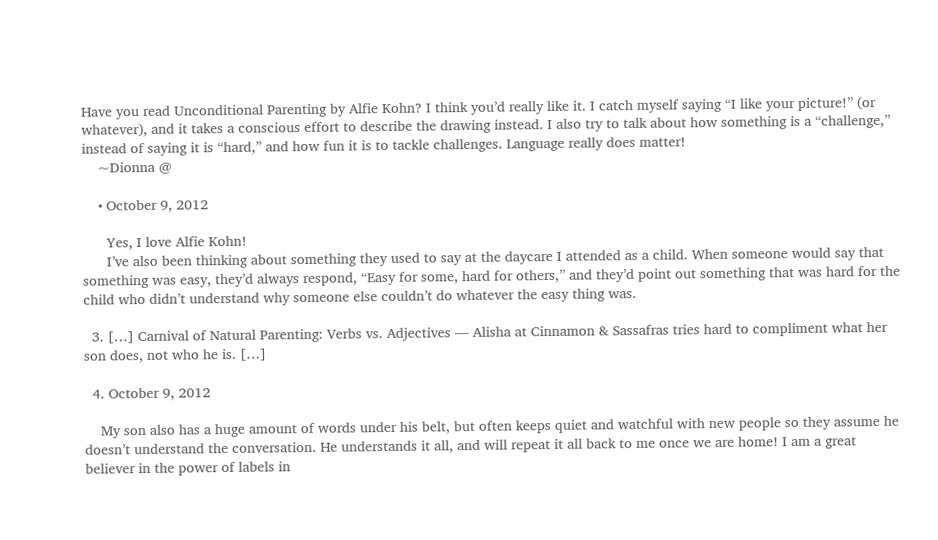Have you read Unconditional Parenting by Alfie Kohn? I think you’d really like it. I catch myself saying “I like your picture!” (or whatever), and it takes a conscious effort to describe the drawing instead. I also try to talk about how something is a “challenge,” instead of saying it is “hard,” and how fun it is to tackle challenges. Language really does matter!
    ~Dionna @

    • October 9, 2012

      Yes, I love Alfie Kohn!
      I’ve also been thinking about something they used to say at the daycare I attended as a child. When someone would say that something was easy, they’d always respond, “Easy for some, hard for others,” and they’d point out something that was hard for the child who didn’t understand why someone else couldn’t do whatever the easy thing was.

  3. […] Carnival of Natural Parenting: Verbs vs. Adjectives — Alisha at Cinnamon & Sassafras tries hard to compliment what her son does, not who he is. […]

  4. October 9, 2012

    My son also has a huge amount of words under his belt, but often keeps quiet and watchful with new people so they assume he doesn’t understand the conversation. He understands it all, and will repeat it all back to me once we are home! I am a great believer in the power of labels in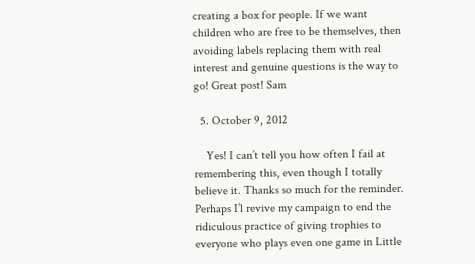creating a box for people. If we want children who are free to be themselves, then avoiding labels replacing them with real interest and genuine questions is the way to go! Great post! Sam

  5. October 9, 2012

    Yes! I can’t tell you how often I fail at remembering this, even though I totally believe it. Thanks so much for the reminder. Perhaps I’l revive my campaign to end the ridiculous practice of giving trophies to everyone who plays even one game in Little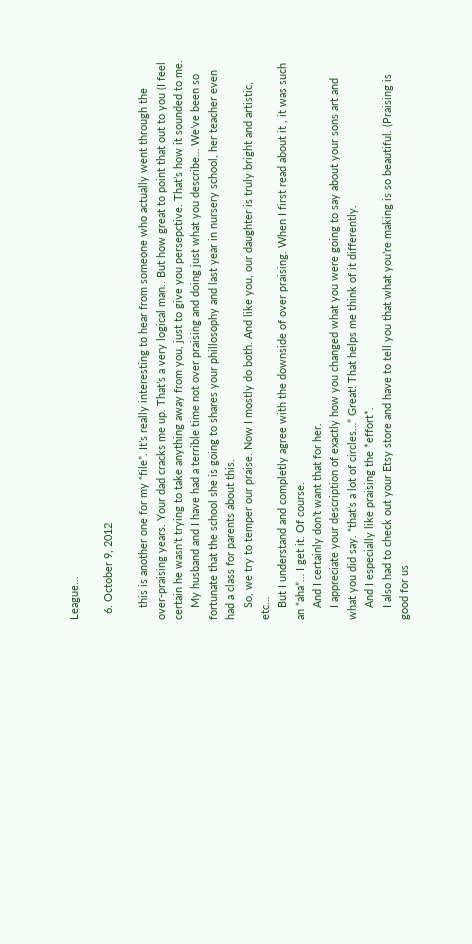League…

  6. October 9, 2012

    this is another one for my “file”. It’s really interesting to hear from someone who actually went through the over-praising years. Your dad cracks me up. That’s a very logical man.. But how great to point that out to you (I feel certain he wasn’t trying to take anything away from you, just to give you persepctive. That’s how it sounded to me.
    My husband and I have had a terrible time not over praising and doing just what you describe… We’ve been so fortunate that the school she is going to shares your phillosophy and last year in nursery school, her teacher even had a class for parents about this.
    So, we try to temper our praise. Now I mostly do both. And like you, our daughter is truly bright and artistic, etc…
    But I understand and completly agree with the downside of over praising. When I first read about it , it was such an “aha”… I get it. Of course.
    And I certainly don’t want that for her.
    I appreciate your description of exactly how you changed what you were going to say about your sons art and what you did say. “that’s a lot of circles…” Great! That helps me think of it differently.
    And I especially like praising the *effort*.
    I also had to check out your Etsy store and have to tell you that what you’re making is so beautiful. (Praising is good for us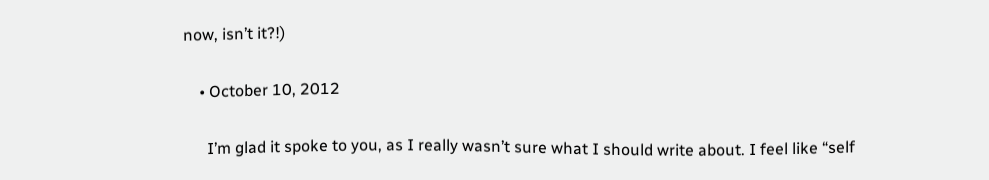now, isn’t it?!)

    • October 10, 2012

      I’m glad it spoke to you, as I really wasn’t sure what I should write about. I feel like “self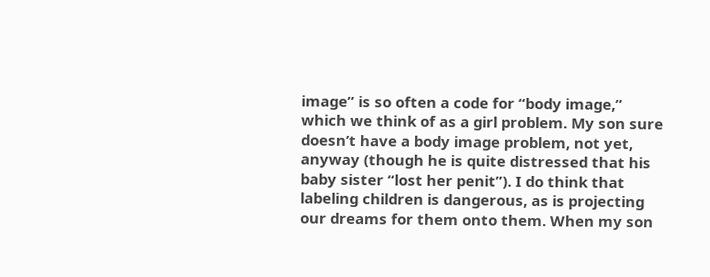image” is so often a code for “body image,” which we think of as a girl problem. My son sure doesn’t have a body image problem, not yet, anyway (though he is quite distressed that his baby sister “lost her penit”). I do think that labeling children is dangerous, as is projecting our dreams for them onto them. When my son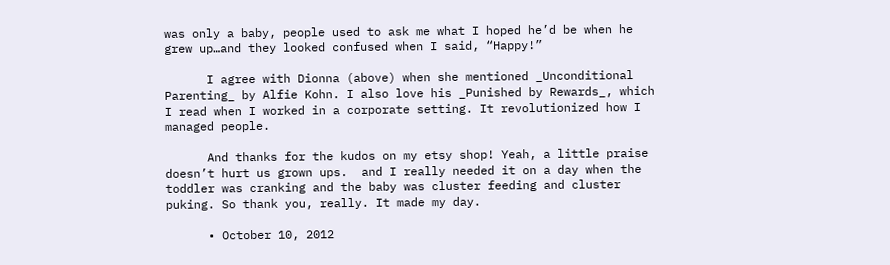was only a baby, people used to ask me what I hoped he’d be when he grew up…and they looked confused when I said, “Happy!”

      I agree with Dionna (above) when she mentioned _Unconditional Parenting_ by Alfie Kohn. I also love his _Punished by Rewards_, which I read when I worked in a corporate setting. It revolutionized how I managed people.

      And thanks for the kudos on my etsy shop! Yeah, a little praise doesn’t hurt us grown ups.  and I really needed it on a day when the toddler was cranking and the baby was cluster feeding and cluster puking. So thank you, really. It made my day.

      • October 10, 2012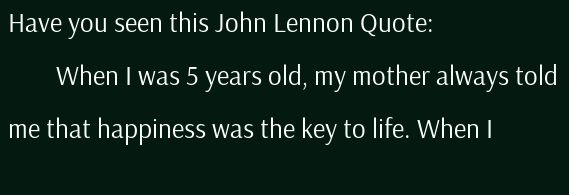Have you seen this John Lennon Quote:
        When I was 5 years old, my mother always told me that happiness was the key to life. When I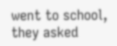went to school, they asked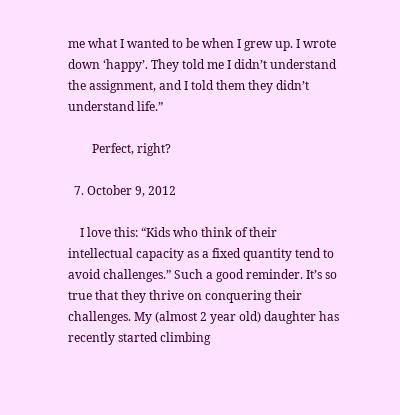me what I wanted to be when I grew up. I wrote down ‘happy’. They told me I didn’t understand the assignment, and I told them they didn’t understand life.”

        Perfect, right?

  7. October 9, 2012

    I love this: “Kids who think of their intellectual capacity as a fixed quantity tend to avoid challenges.” Such a good reminder. It’s so true that they thrive on conquering their challenges. My (almost 2 year old) daughter has recently started climbing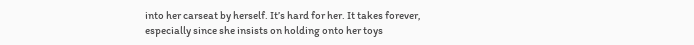into her carseat by herself. It’s hard for her. It takes forever, especially since she insists on holding onto her toys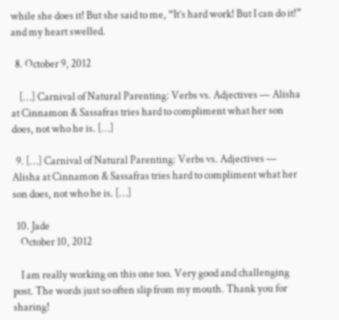while she does it! But she said to me, “It’s hard work! But I can do it!” and my heart swelled.

  8. October 9, 2012

    […] Carnival of Natural Parenting: Verbs vs. Adjectives — Alisha at Cinnamon & Sassafras tries hard to compliment what her son does, not who he is. […]

  9. […] Carnival of Natural Parenting: Verbs vs. Adjectives — Alisha at Cinnamon & Sassafras tries hard to compliment what her son does, not who he is. […]

  10. Jade
    October 10, 2012

    I am really working on this one too. Very good and challenging post. The words just so often slip from my mouth. Thank you for sharing!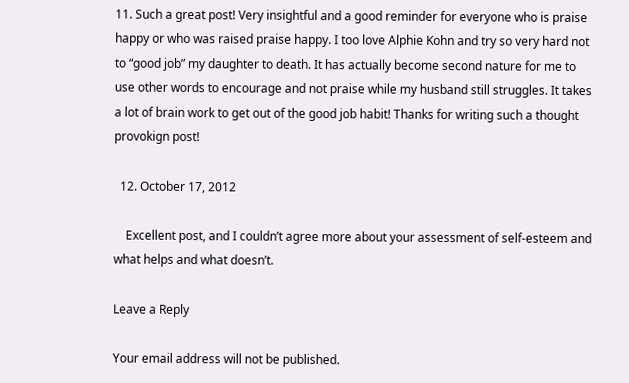11. Such a great post! Very insightful and a good reminder for everyone who is praise happy or who was raised praise happy. I too love Alphie Kohn and try so very hard not to “good job” my daughter to death. It has actually become second nature for me to use other words to encourage and not praise while my husband still struggles. It takes a lot of brain work to get out of the good job habit! Thanks for writing such a thought provokign post!

  12. October 17, 2012

    Excellent post, and I couldn’t agree more about your assessment of self-esteem and what helps and what doesn’t.

Leave a Reply

Your email address will not be published.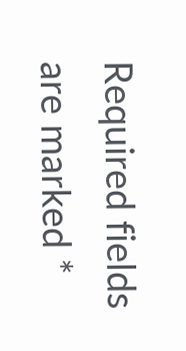Required fields are marked *